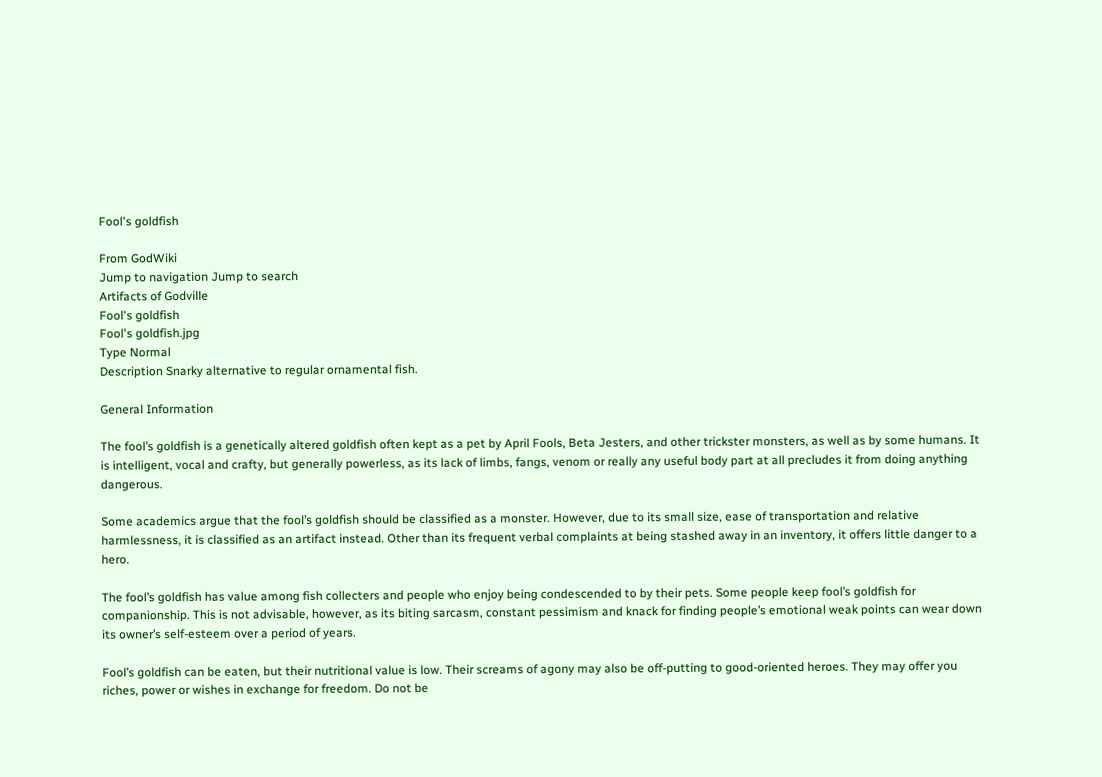Fool's goldfish

From GodWiki
Jump to navigation Jump to search
Artifacts of Godville
Fool's goldfish
Fool's goldfish.jpg
Type Normal
Description Snarky alternative to regular ornamental fish.

General Information

The fool’s goldfish is a genetically altered goldfish often kept as a pet by April Fools, Beta Jesters, and other trickster monsters, as well as by some humans. It is intelligent, vocal and crafty, but generally powerless, as its lack of limbs, fangs, venom or really any useful body part at all precludes it from doing anything dangerous.

Some academics argue that the fool’s goldfish should be classified as a monster. However, due to its small size, ease of transportation and relative harmlessness, it is classified as an artifact instead. Other than its frequent verbal complaints at being stashed away in an inventory, it offers little danger to a hero.

The fool’s goldfish has value among fish collecters and people who enjoy being condescended to by their pets. Some people keep fool’s goldfish for companionship. This is not advisable, however, as its biting sarcasm, constant pessimism and knack for finding people’s emotional weak points can wear down its owner’s self-esteem over a period of years.

Fool’s goldfish can be eaten, but their nutritional value is low. Their screams of agony may also be off-putting to good-oriented heroes. They may offer you riches, power or wishes in exchange for freedom. Do not be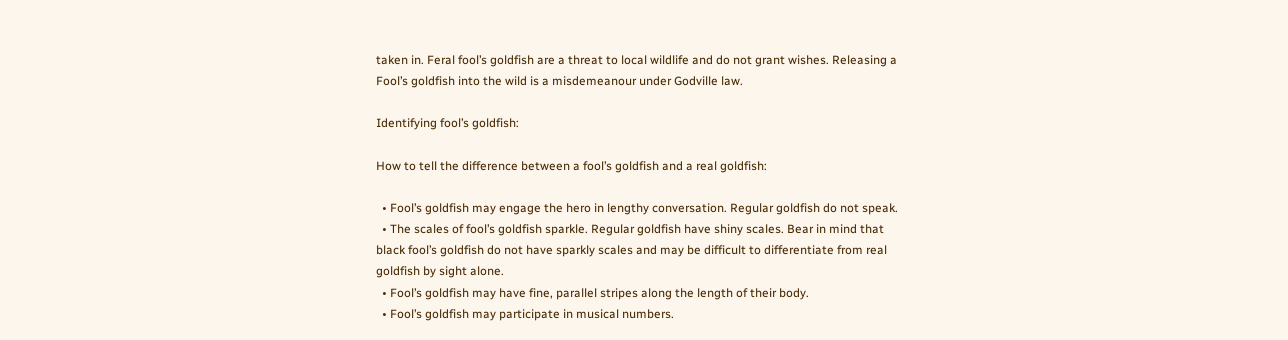taken in. Feral fool’s goldfish are a threat to local wildlife and do not grant wishes. Releasing a Fool’s goldfish into the wild is a misdemeanour under Godville law.

Identifying fool’s goldfish:

How to tell the difference between a fool’s goldfish and a real goldfish:

  • Fool’s goldfish may engage the hero in lengthy conversation. Regular goldfish do not speak.
  • The scales of fool’s goldfish sparkle. Regular goldfish have shiny scales. Bear in mind that black fool’s goldfish do not have sparkly scales and may be difficult to differentiate from real goldfish by sight alone.
  • Fool’s goldfish may have fine, parallel stripes along the length of their body.
  • Fool’s goldfish may participate in musical numbers.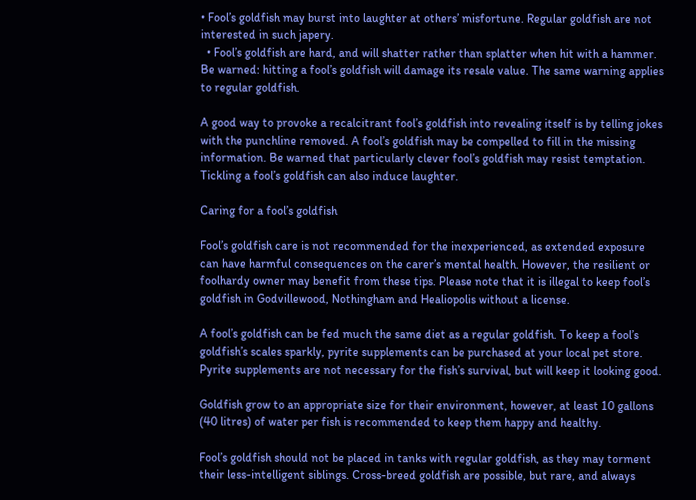• Fool’s goldfish may burst into laughter at others’ misfortune. Regular goldfish are not interested in such japery.
  • Fool’s goldfish are hard, and will shatter rather than splatter when hit with a hammer. Be warned: hitting a fool’s goldfish will damage its resale value. The same warning applies to regular goldfish.

A good way to provoke a recalcitrant fool’s goldfish into revealing itself is by telling jokes with the punchline removed. A fool’s goldfish may be compelled to fill in the missing information. Be warned that particularly clever fool’s goldfish may resist temptation. Tickling a fool’s goldfish can also induce laughter.

Caring for a fool’s goldfish

Fool’s goldfish care is not recommended for the inexperienced, as extended exposure can have harmful consequences on the carer’s mental health. However, the resilient or foolhardy owner may benefit from these tips. Please note that it is illegal to keep fool’s goldfish in Godvillewood, Nothingham and Healiopolis without a license.

A fool’s goldfish can be fed much the same diet as a regular goldfish. To keep a fool’s goldfish’s scales sparkly, pyrite supplements can be purchased at your local pet store. Pyrite supplements are not necessary for the fish’s survival, but will keep it looking good.

Goldfish grow to an appropriate size for their environment, however, at least 10 gallons (40 litres) of water per fish is recommended to keep them happy and healthy.

Fool’s goldfish should not be placed in tanks with regular goldfish, as they may torment their less-intelligent siblings. Cross-breed goldfish are possible, but rare, and always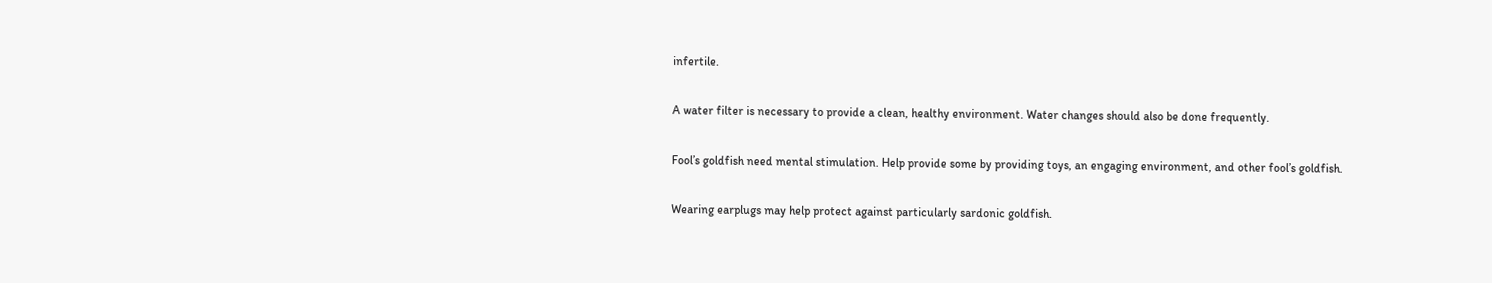infertile.

A water filter is necessary to provide a clean, healthy environment. Water changes should also be done frequently.

Fool’s goldfish need mental stimulation. Help provide some by providing toys, an engaging environment, and other fool’s goldfish.

Wearing earplugs may help protect against particularly sardonic goldfish.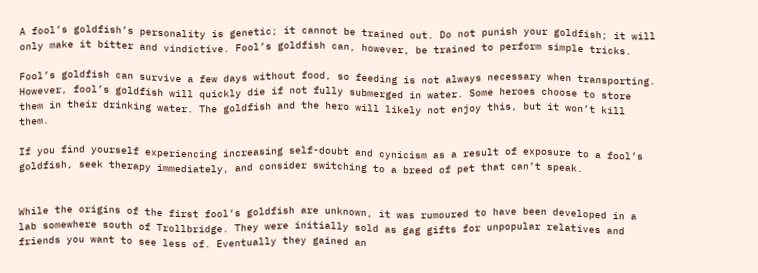A fool’s goldfish’s personality is genetic; it cannot be trained out. Do not punish your goldfish; it will only make it bitter and vindictive. Fool’s goldfish can, however, be trained to perform simple tricks.

Fool’s goldfish can survive a few days without food, so feeding is not always necessary when transporting. However, fool’s goldfish will quickly die if not fully submerged in water. Some heroes choose to store them in their drinking water. The goldfish and the hero will likely not enjoy this, but it won’t kill them.

If you find yourself experiencing increasing self-doubt and cynicism as a result of exposure to a fool’s goldfish, seek therapy immediately, and consider switching to a breed of pet that can’t speak.


While the origins of the first fool’s goldfish are unknown, it was rumoured to have been developed in a lab somewhere south of Trollbridge. They were initially sold as gag gifts for unpopular relatives and friends you want to see less of. Eventually they gained an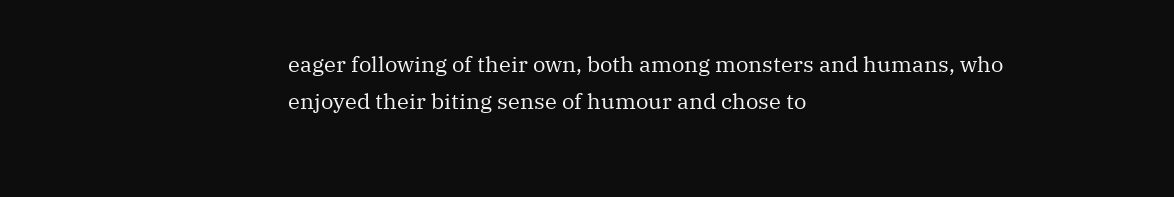eager following of their own, both among monsters and humans, who enjoyed their biting sense of humour and chose to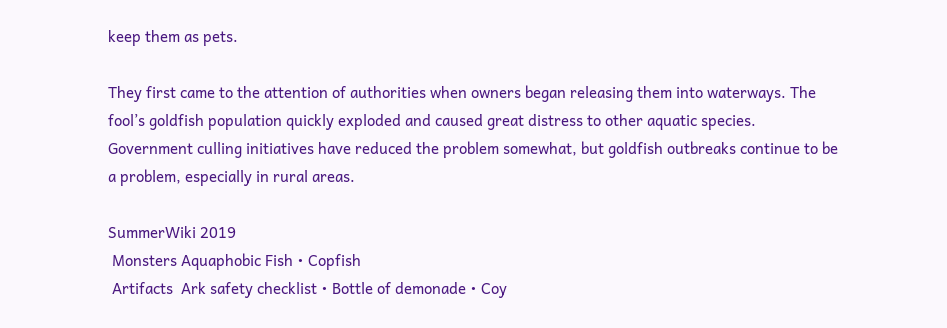keep them as pets.

They first came to the attention of authorities when owners began releasing them into waterways. The fool’s goldfish population quickly exploded and caused great distress to other aquatic species. Government culling initiatives have reduced the problem somewhat, but goldfish outbreaks continue to be a problem, especially in rural areas.

SummerWiki 2019
 Monsters Aquaphobic Fish • Copfish
 Artifacts  Ark safety checklist • Bottle of demonade • Coy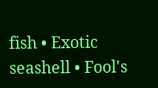fish • Exotic seashell • Fool's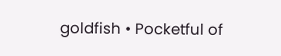goldfish • Pocketful of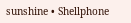sunshine • Shellphone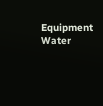Equipment  Water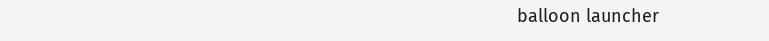balloon launcher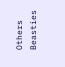Others  Beasties